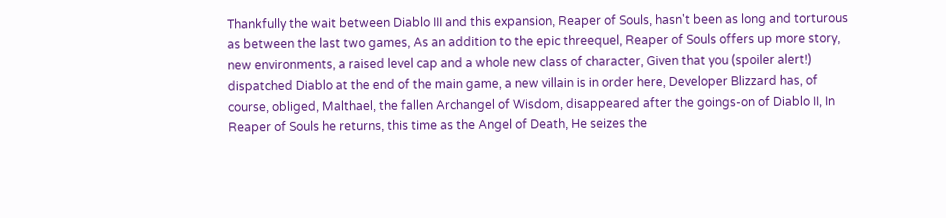Thankfully the wait between Diablo III and this expansion, Reaper of Souls, hasn't been as long and torturous as between the last two games, As an addition to the epic threequel, Reaper of Souls offers up more story, new environments, a raised level cap and a whole new class of character, Given that you (spoiler alert!) dispatched Diablo at the end of the main game, a new villain is in order here, Developer Blizzard has, of course, obliged, Malthael, the fallen Archangel of Wisdom, disappeared after the goings-on of Diablo II, In Reaper of Souls he returns, this time as the Angel of Death, He seizes the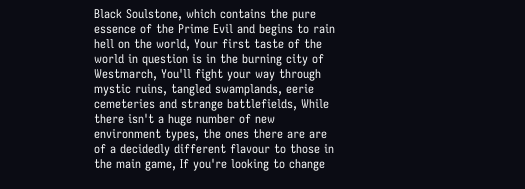Black Soulstone, which contains the pure essence of the Prime Evil and begins to rain hell on the world, Your first taste of the world in question is in the burning city of Westmarch, You'll fight your way through mystic ruins, tangled swamplands, eerie cemeteries and strange battlefields, While there isn't a huge number of new environment types, the ones there are are of a decidedly different flavour to those in the main game, If you're looking to change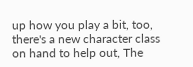up how you play a bit, too, there's a new character class on hand to help out, The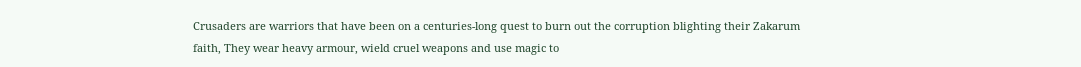Crusaders are warriors that have been on a centuries-long quest to burn out the corruption blighting their Zakarum faith, They wear heavy armour, wield cruel weapons and use magic to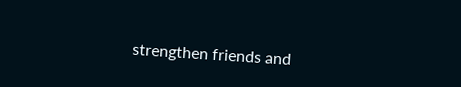strengthen friends and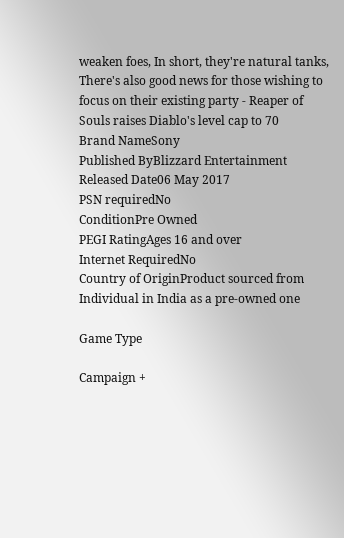weaken foes, In short, they're natural tanks, There's also good news for those wishing to focus on their existing party - Reaper of Souls raises Diablo's level cap to 70
Brand NameSony
Published ByBlizzard Entertainment
Released Date06 May 2017
PSN requiredNo
ConditionPre Owned
PEGI RatingAges 16 and over
Internet RequiredNo
Country of OriginProduct sourced from Individual in India as a pre-owned one

Game Type

Campaign +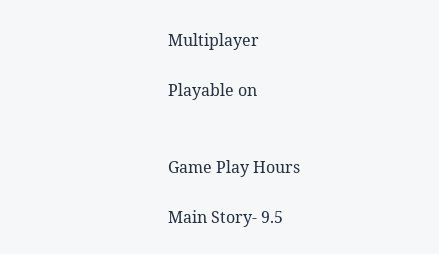Multiplayer

Playable on


Game Play Hours

Main Story- 9.5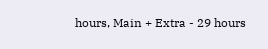hours, Main + Extra - 29 hours